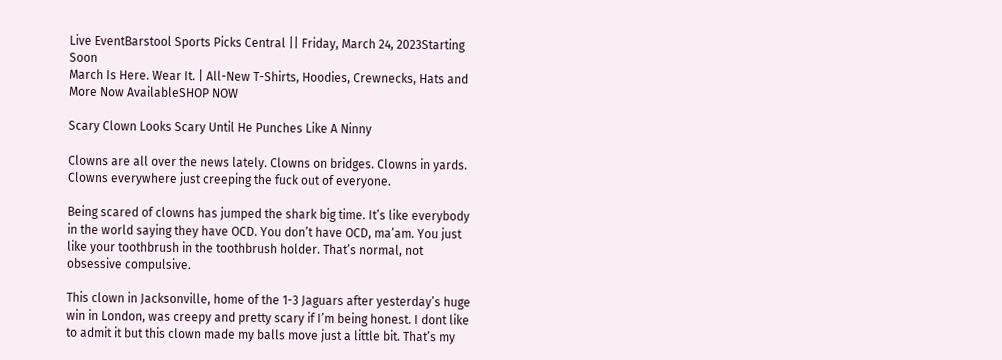Live EventBarstool Sports Picks Central || Friday, March 24, 2023Starting Soon
March Is Here. Wear It. | All-New T-Shirts, Hoodies, Crewnecks, Hats and More Now AvailableSHOP NOW

Scary Clown Looks Scary Until He Punches Like A Ninny

Clowns are all over the news lately. Clowns on bridges. Clowns in yards. Clowns everywhere just creeping the fuck out of everyone.

Being scared of clowns has jumped the shark big time. It’s like everybody in the world saying they have OCD. You don’t have OCD, ma’am. You just like your toothbrush in the toothbrush holder. That’s normal, not obsessive compulsive.

This clown in Jacksonville, home of the 1-3 Jaguars after yesterday’s huge win in London, was creepy and pretty scary if I’m being honest. I dont like to admit it but this clown made my balls move just a little bit. That’s my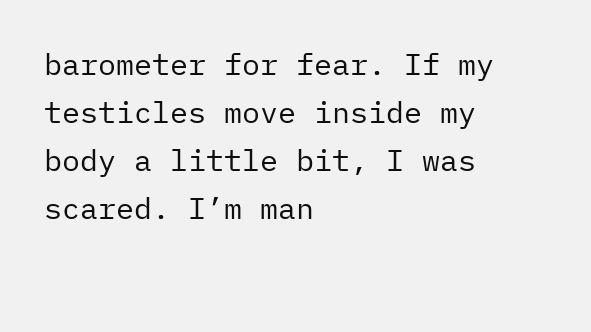barometer for fear. If my testicles move inside my body a little bit, I was scared. I’m man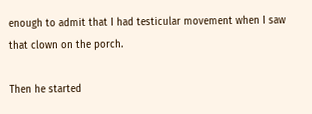enough to admit that I had testicular movement when I saw that clown on the porch.

Then he started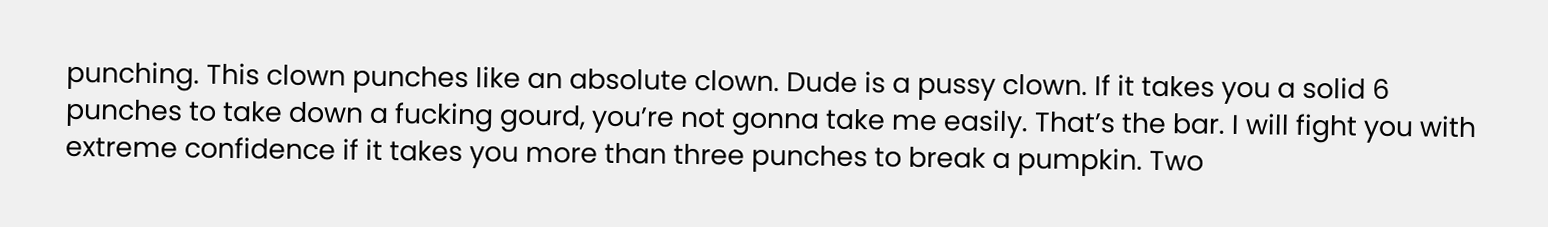punching. This clown punches like an absolute clown. Dude is a pussy clown. If it takes you a solid 6 punches to take down a fucking gourd, you’re not gonna take me easily. That’s the bar. I will fight you with extreme confidence if it takes you more than three punches to break a pumpkin. Two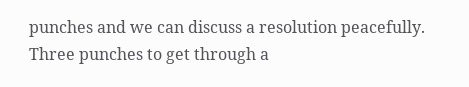punches and we can discuss a resolution peacefully. Three punches to get through a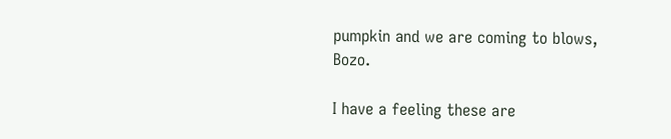pumpkin and we are coming to blows, Bozo.

I have a feeling these are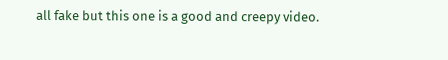all fake but this one is a good and creepy video.